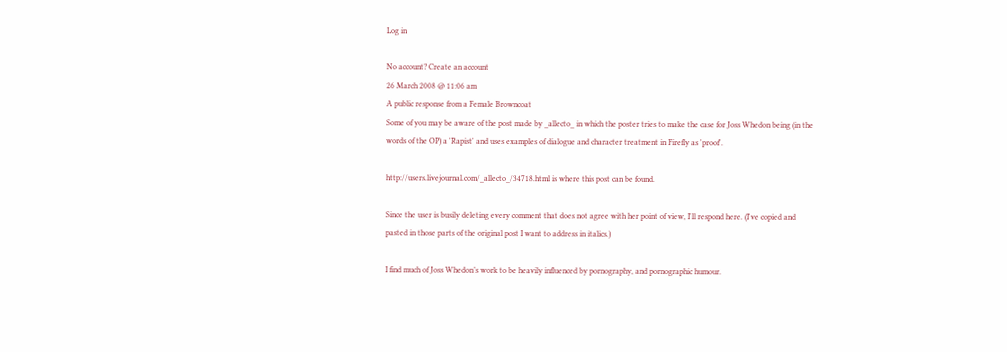Log in

No account? Create an account
26 March 2008 @ 11:06 am
A public response from a Female Browncoat
Some of you may be aware of the post made by _allecto_ in which the poster tries to make the case for Joss Whedon being (in the words of the OP) a 'Rapist' and uses examples of dialogue and character treatment in Firefly as 'proof'.

http://users.livejournal.com/_allecto_/34718.html is where this post can be found.

Since the user is busily deleting every comment that does not agree with her point of view, I'll respond here. (I've copied and pasted in those parts of the original post I want to address in italics.)

I find much of Joss Whedon’s work to be heavily influenced by pornography, and pornographic humour.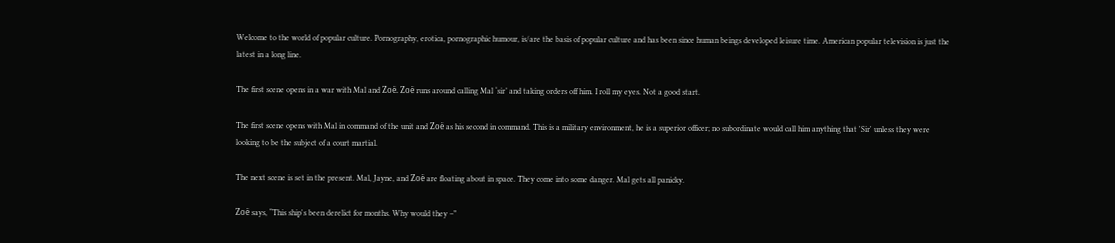Welcome to the world of popular culture. Pornography, erotica, pornographic humour, is/are the basis of popular culture and has been since human beings developed leisure time. American popular television is just the latest in a long line.

The first scene opens in a war with Mal and Zoë. Zoë runs around calling Mal ‘sir’ and taking orders off him. I roll my eyes. Not a good start.

The first scene opens with Mal in command of the unit and Zoë as his second in command. This is a military environment, he is a superior officer; no subordinate would call him anything that 'Sir' unless they were looking to be the subject of a court martial.

The next scene is set in the present. Mal, Jayne, and Zoë are floating about in space. They come into some danger. Mal gets all panicky.

Zoë says, “This ship's been derelict for months. Why would they –”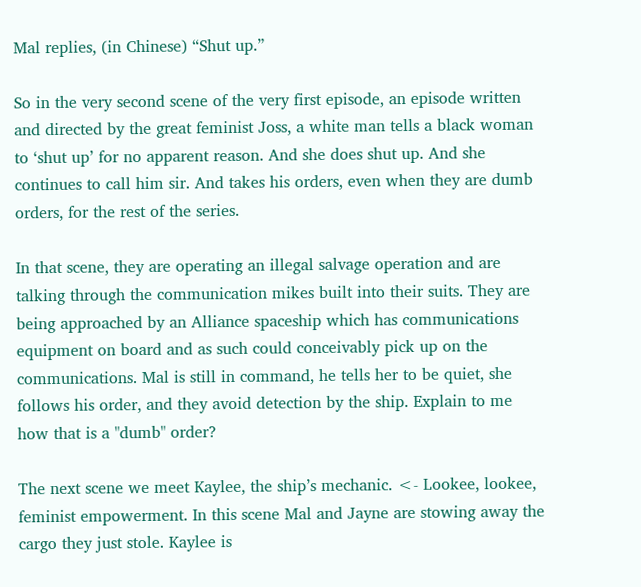Mal replies, (in Chinese) “Shut up.”

So in the very second scene of the very first episode, an episode written and directed by the great feminist Joss, a white man tells a black woman to ‘shut up’ for no apparent reason. And she does shut up. And she continues to call him sir. And takes his orders, even when they are dumb orders, for the rest of the series.

In that scene, they are operating an illegal salvage operation and are talking through the communication mikes built into their suits. They are being approached by an Alliance spaceship which has communications equipment on board and as such could conceivably pick up on the communications. Mal is still in command, he tells her to be quiet, she follows his order, and they avoid detection by the ship. Explain to me how that is a "dumb" order?

The next scene we meet Kaylee, the ship’s mechanic. <- Lookee, lookee, feminist empowerment. In this scene Mal and Jayne are stowing away the cargo they just stole. Kaylee is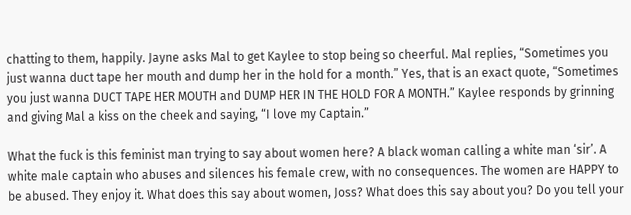chatting to them, happily. Jayne asks Mal to get Kaylee to stop being so cheerful. Mal replies, “Sometimes you just wanna duct tape her mouth and dump her in the hold for a month.” Yes, that is an exact quote, “Sometimes you just wanna DUCT TAPE HER MOUTH and DUMP HER IN THE HOLD FOR A MONTH.” Kaylee responds by grinning and giving Mal a kiss on the cheek and saying, “I love my Captain.”

What the fuck is this feminist man trying to say about women here? A black woman calling a white man ‘sir’. A white male captain who abuses and silences his female crew, with no consequences. The women are HAPPY to be abused. They enjoy it. What does this say about women, Joss? What does this say about you? Do you tell your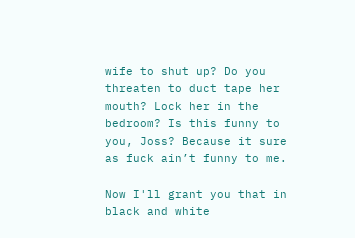wife to shut up? Do you threaten to duct tape her mouth? Lock her in the bedroom? Is this funny to you, Joss? Because it sure as fuck ain’t funny to me.

Now I'll grant you that in black and white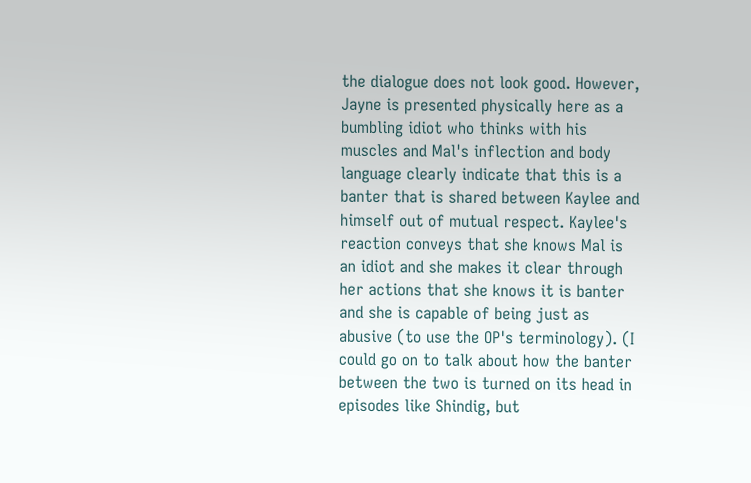the dialogue does not look good. However, Jayne is presented physically here as a bumbling idiot who thinks with his muscles and Mal's inflection and body language clearly indicate that this is a banter that is shared between Kaylee and himself out of mutual respect. Kaylee's reaction conveys that she knows Mal is an idiot and she makes it clear through her actions that she knows it is banter and she is capable of being just as abusive (to use the OP's terminology). (I could go on to talk about how the banter between the two is turned on its head in episodes like Shindig, but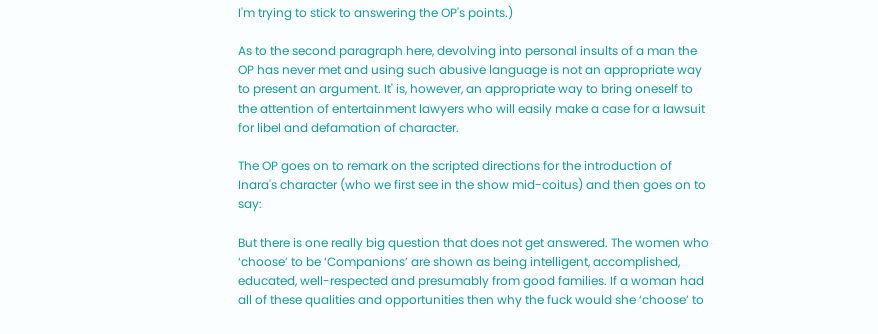I'm trying to stick to answering the OP's points.)

As to the second paragraph here, devolving into personal insults of a man the OP has never met and using such abusive language is not an appropriate way to present an argument. It' is, however, an appropriate way to bring oneself to the attention of entertainment lawyers who will easily make a case for a lawsuit for libel and defamation of character.

The OP goes on to remark on the scripted directions for the introduction of Inara's character (who we first see in the show mid-coitus) and then goes on to say:

But there is one really big question that does not get answered. The women who ‘choose’ to be ‘Companions’ are shown as being intelligent, accomplished, educated, well-respected and presumably from good families. If a woman had all of these qualities and opportunities then why the fuck would she ‘choose’ to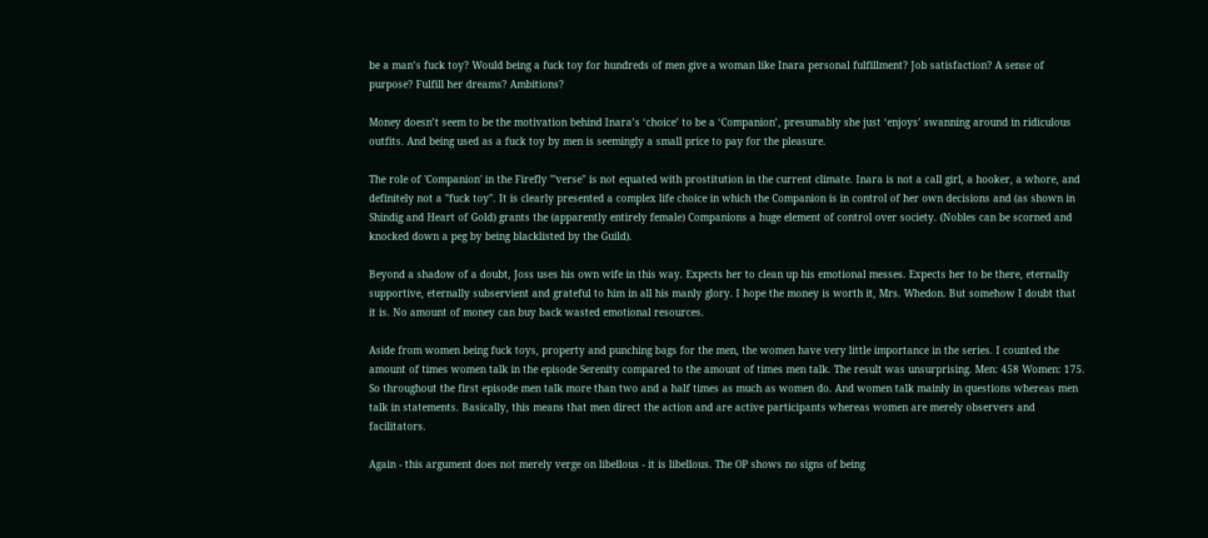be a man’s fuck toy? Would being a fuck toy for hundreds of men give a woman like Inara personal fulfillment? Job satisfaction? A sense of purpose? Fulfill her dreams? Ambitions?

Money doesn’t seem to be the motivation behind Inara’s ‘choice’ to be a ‘Companion’, presumably she just ‘enjoys’ swanning around in ridiculous outfits. And being used as a fuck toy by men is seemingly a small price to pay for the pleasure.

The role of 'Companion' in the Firefly "'verse" is not equated with prostitution in the current climate. Inara is not a call girl, a hooker, a whore, and definitely not a "fuck toy". It is clearly presented a complex life choice in which the Companion is in control of her own decisions and (as shown in Shindig and Heart of Gold) grants the (apparently entirely female) Companions a huge element of control over society. (Nobles can be scorned and knocked down a peg by being blacklisted by the Guild).

Beyond a shadow of a doubt, Joss uses his own wife in this way. Expects her to clean up his emotional messes. Expects her to be there, eternally supportive, eternally subservient and grateful to him in all his manly glory. I hope the money is worth it, Mrs. Whedon. But somehow I doubt that it is. No amount of money can buy back wasted emotional resources.

Aside from women being fuck toys, property and punching bags for the men, the women have very little importance in the series. I counted the amount of times women talk in the episode Serenity compared to the amount of times men talk. The result was unsurprising. Men: 458 Women: 175. So throughout the first episode men talk more than two and a half times as much as women do. And women talk mainly in questions whereas men talk in statements. Basically, this means that men direct the action and are active participants whereas women are merely observers and facilitators.

Again - this argument does not merely verge on libellous - it is libellous. The OP shows no signs of being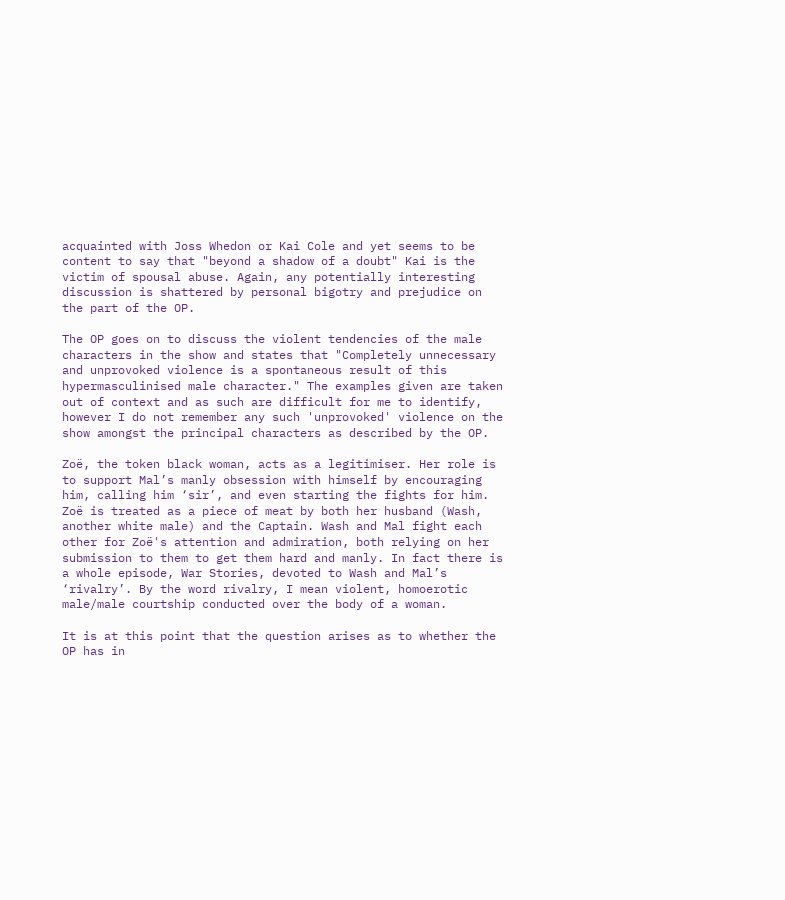acquainted with Joss Whedon or Kai Cole and yet seems to be content to say that "beyond a shadow of a doubt" Kai is the victim of spousal abuse. Again, any potentially interesting discussion is shattered by personal bigotry and prejudice on the part of the OP.

The OP goes on to discuss the violent tendencies of the male characters in the show and states that "Completely unnecessary and unprovoked violence is a spontaneous result of this hypermasculinised male character." The examples given are taken out of context and as such are difficult for me to identify, however I do not remember any such 'unprovoked' violence on the show amongst the principal characters as described by the OP.

Zoë, the token black woman, acts as a legitimiser. Her role is to support Mal’s manly obsession with himself by encouraging him, calling him ‘sir’, and even starting the fights for him. Zoë is treated as a piece of meat by both her husband (Wash, another white male) and the Captain. Wash and Mal fight each other for Zoë's attention and admiration, both relying on her submission to them to get them hard and manly. In fact there is a whole episode, War Stories, devoted to Wash and Mal’s ‘rivalry’. By the word rivalry, I mean violent, homoerotic male/male courtship conducted over the body of a woman.

It is at this point that the question arises as to whether the OP has in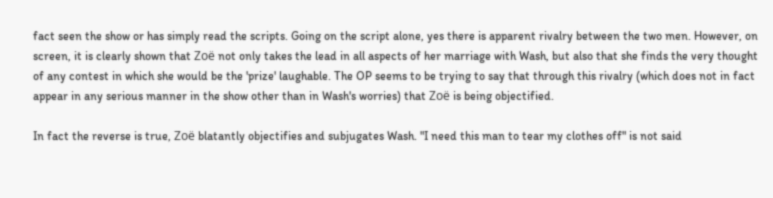fact seen the show or has simply read the scripts. Going on the script alone, yes there is apparent rivalry between the two men. However, on screen, it is clearly shown that Zoë not only takes the lead in all aspects of her marriage with Wash, but also that she finds the very thought of any contest in which she would be the 'prize' laughable. The OP seems to be trying to say that through this rivalry (which does not in fact appear in any serious manner in the show other than in Wash's worries) that Zoë is being objectified.

In fact the reverse is true, Zoë blatantly objectifies and subjugates Wash. "I need this man to tear my clothes off" is not said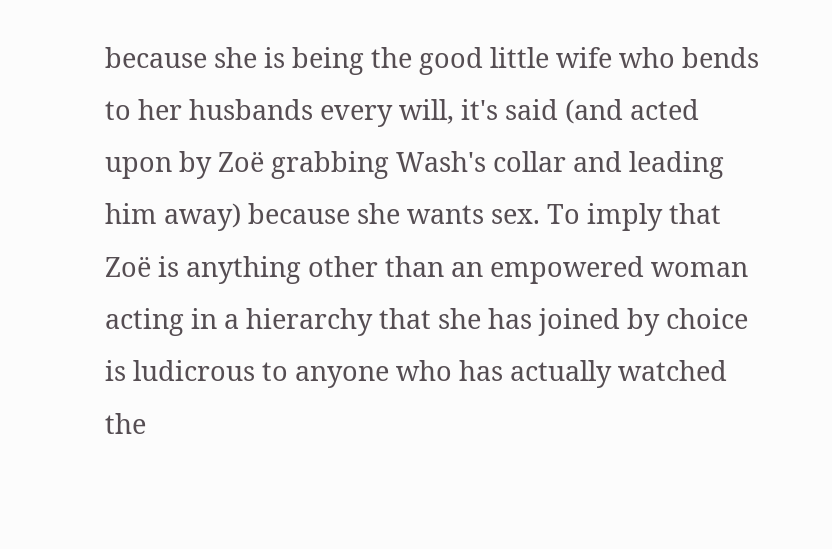because she is being the good little wife who bends to her husbands every will, it's said (and acted upon by Zoë grabbing Wash's collar and leading him away) because she wants sex. To imply that Zoë is anything other than an empowered woman acting in a hierarchy that she has joined by choice is ludicrous to anyone who has actually watched the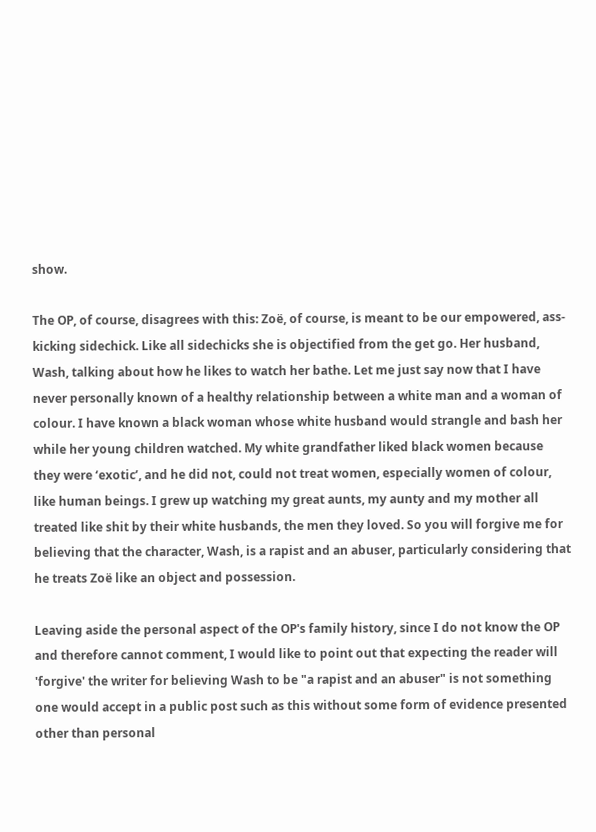show.

The OP, of course, disagrees with this: Zoë, of course, is meant to be our empowered, ass-kicking sidechick. Like all sidechicks she is objectified from the get go. Her husband, Wash, talking about how he likes to watch her bathe. Let me just say now that I have never personally known of a healthy relationship between a white man and a woman of colour. I have known a black woman whose white husband would strangle and bash her while her young children watched. My white grandfather liked black women because they were ‘exotic’, and he did not, could not treat women, especially women of colour, like human beings. I grew up watching my great aunts, my aunty and my mother all treated like shit by their white husbands, the men they loved. So you will forgive me for believing that the character, Wash, is a rapist and an abuser, particularly considering that he treats Zoë like an object and possession.

Leaving aside the personal aspect of the OP's family history, since I do not know the OP and therefore cannot comment, I would like to point out that expecting the reader will 'forgive' the writer for believing Wash to be "a rapist and an abuser" is not something one would accept in a public post such as this without some form of evidence presented other than personal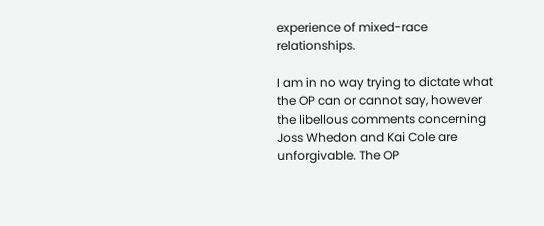experience of mixed-race relationships.

I am in no way trying to dictate what the OP can or cannot say, however the libellous comments concerning Joss Whedon and Kai Cole are unforgivable. The OP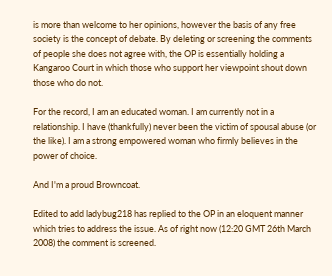is more than welcome to her opinions, however the basis of any free society is the concept of debate. By deleting or screening the comments of people she does not agree with, the OP is essentially holding a Kangaroo Court in which those who support her viewpoint shout down those who do not.

For the record, I am an educated woman. I am currently not in a relationship. I have (thankfully) never been the victim of spousal abuse (or the like). I am a strong empowered woman who firmly believes in the power of choice.

And I'm a proud Browncoat.

Edited to add ladybug218 has replied to the OP in an eloquent manner which tries to address the issue. As of right now (12:20 GMT 26th March 2008) the comment is screened.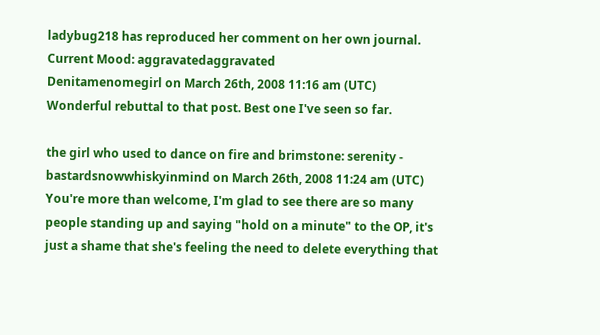ladybug218 has reproduced her comment on her own journal.
Current Mood: aggravatedaggravated
Denitamenomegirl on March 26th, 2008 11:16 am (UTC)
Wonderful rebuttal to that post. Best one I've seen so far.

the girl who used to dance on fire and brimstone: serenity - bastardsnowwhiskyinmind on March 26th, 2008 11:24 am (UTC)
You're more than welcome, I'm glad to see there are so many people standing up and saying "hold on a minute" to the OP, it's just a shame that she's feeling the need to delete everything that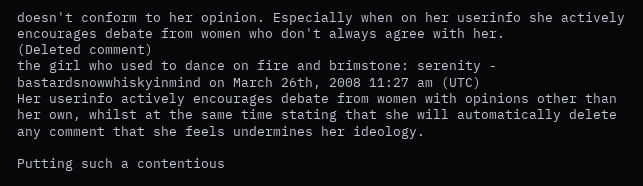doesn't conform to her opinion. Especially when on her userinfo she actively encourages debate from women who don't always agree with her.
(Deleted comment)
the girl who used to dance on fire and brimstone: serenity - bastardsnowwhiskyinmind on March 26th, 2008 11:27 am (UTC)
Her userinfo actively encourages debate from women with opinions other than her own, whilst at the same time stating that she will automatically delete any comment that she feels undermines her ideology.

Putting such a contentious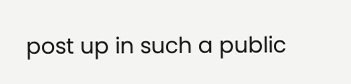post up in such a public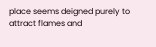place seems deigned purely to attract flames and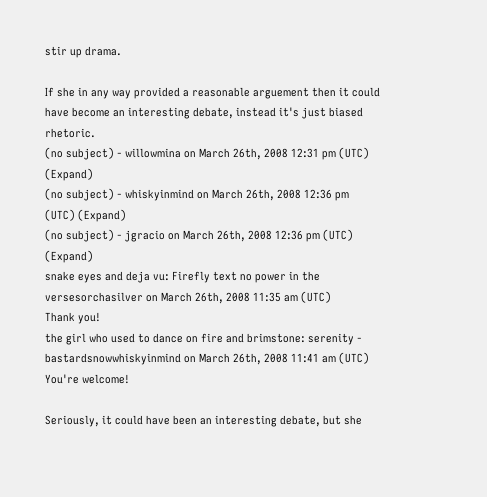stir up drama.

If she in any way provided a reasonable arguement then it could have become an interesting debate, instead it's just biased rhetoric.
(no subject) - willowmina on March 26th, 2008 12:31 pm (UTC) (Expand)
(no subject) - whiskyinmind on March 26th, 2008 12:36 pm (UTC) (Expand)
(no subject) - jgracio on March 26th, 2008 12:36 pm (UTC) (Expand)
snake eyes and deja vu: Firefly text no power in the versesorchasilver on March 26th, 2008 11:35 am (UTC)
Thank you!
the girl who used to dance on fire and brimstone: serenity - bastardsnowwhiskyinmind on March 26th, 2008 11:41 am (UTC)
You're welcome!

Seriously, it could have been an interesting debate, but she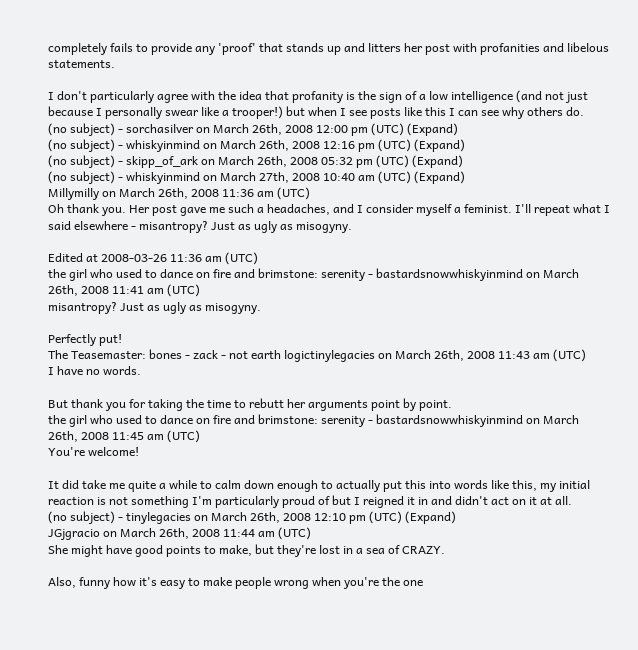completely fails to provide any 'proof' that stands up and litters her post with profanities and libelous statements.

I don't particularly agree with the idea that profanity is the sign of a low intelligence (and not just because I personally swear like a trooper!) but when I see posts like this I can see why others do.
(no subject) - sorchasilver on March 26th, 2008 12:00 pm (UTC) (Expand)
(no subject) - whiskyinmind on March 26th, 2008 12:16 pm (UTC) (Expand)
(no subject) - skipp_of_ark on March 26th, 2008 05:32 pm (UTC) (Expand)
(no subject) - whiskyinmind on March 27th, 2008 10:40 am (UTC) (Expand)
Millymilly on March 26th, 2008 11:36 am (UTC)
Oh thank you. Her post gave me such a headaches, and I consider myself a feminist. I'll repeat what I said elsewhere - misantropy? Just as ugly as misogyny.

Edited at 2008-03-26 11:36 am (UTC)
the girl who used to dance on fire and brimstone: serenity - bastardsnowwhiskyinmind on March 26th, 2008 11:41 am (UTC)
misantropy? Just as ugly as misogyny.

Perfectly put!
The Teasemaster: bones - zack - not earth logictinylegacies on March 26th, 2008 11:43 am (UTC)
I have no words.

But thank you for taking the time to rebutt her arguments point by point.
the girl who used to dance on fire and brimstone: serenity - bastardsnowwhiskyinmind on March 26th, 2008 11:45 am (UTC)
You're welcome!

It did take me quite a while to calm down enough to actually put this into words like this, my initial reaction is not something I'm particularly proud of but I reigned it in and didn't act on it at all.
(no subject) - tinylegacies on March 26th, 2008 12:10 pm (UTC) (Expand)
JGjgracio on March 26th, 2008 11:44 am (UTC)
She might have good points to make, but they're lost in a sea of CRAZY.

Also, funny how it's easy to make people wrong when you're the one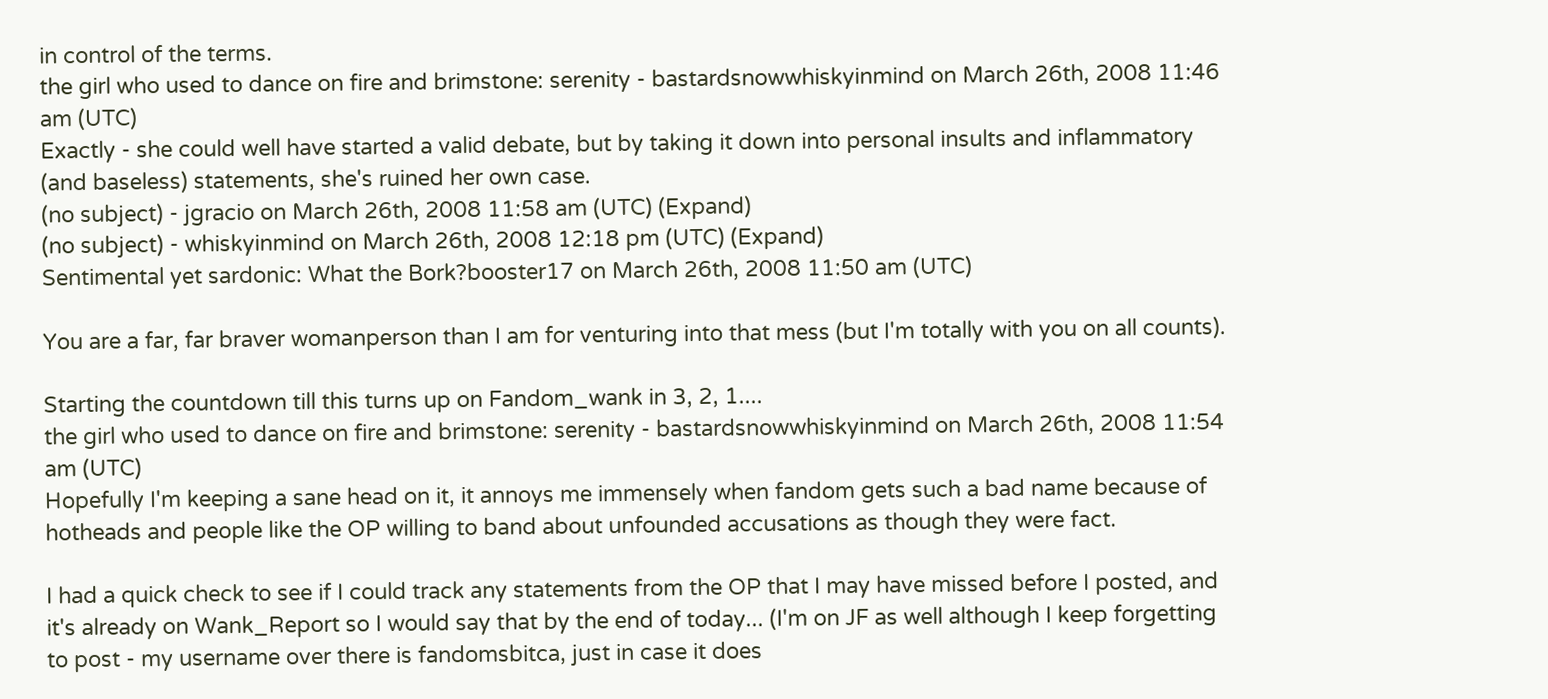in control of the terms.
the girl who used to dance on fire and brimstone: serenity - bastardsnowwhiskyinmind on March 26th, 2008 11:46 am (UTC)
Exactly - she could well have started a valid debate, but by taking it down into personal insults and inflammatory (and baseless) statements, she's ruined her own case.
(no subject) - jgracio on March 26th, 2008 11:58 am (UTC) (Expand)
(no subject) - whiskyinmind on March 26th, 2008 12:18 pm (UTC) (Expand)
Sentimental yet sardonic: What the Bork?booster17 on March 26th, 2008 11:50 am (UTC)

You are a far, far braver womanperson than I am for venturing into that mess (but I'm totally with you on all counts).

Starting the countdown till this turns up on Fandom_wank in 3, 2, 1....
the girl who used to dance on fire and brimstone: serenity - bastardsnowwhiskyinmind on March 26th, 2008 11:54 am (UTC)
Hopefully I'm keeping a sane head on it, it annoys me immensely when fandom gets such a bad name because of hotheads and people like the OP willing to band about unfounded accusations as though they were fact.

I had a quick check to see if I could track any statements from the OP that I may have missed before I posted, and it's already on Wank_Report so I would say that by the end of today... (I'm on JF as well although I keep forgetting to post - my username over there is fandomsbitca, just in case it does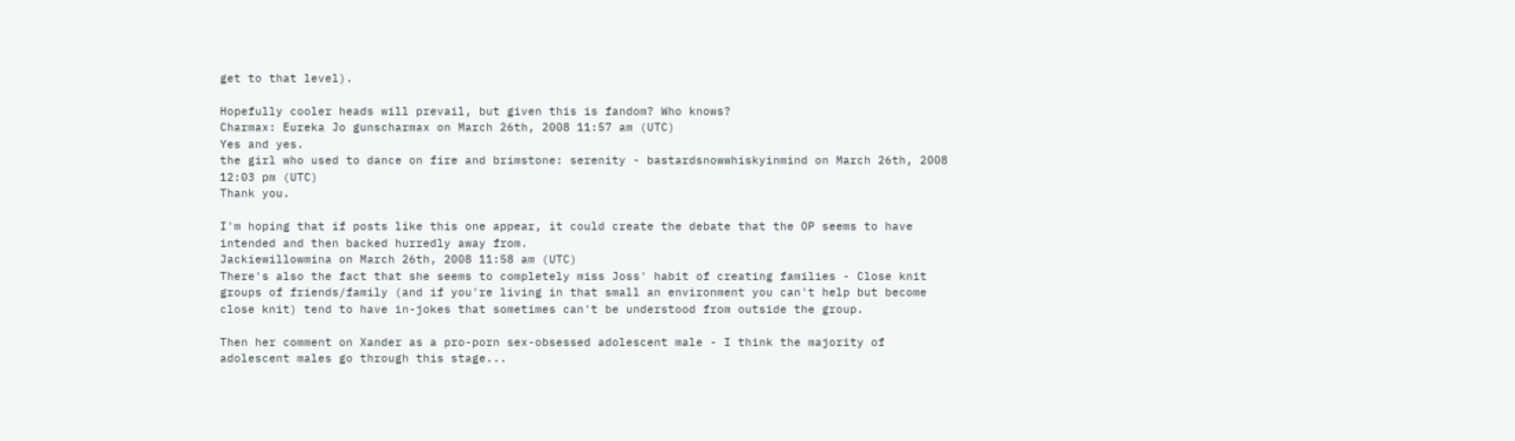get to that level).

Hopefully cooler heads will prevail, but given this is fandom? Who knows?
Charmax: Eureka Jo gunscharmax on March 26th, 2008 11:57 am (UTC)
Yes and yes.
the girl who used to dance on fire and brimstone: serenity - bastardsnowwhiskyinmind on March 26th, 2008 12:03 pm (UTC)
Thank you.

I'm hoping that if posts like this one appear, it could create the debate that the OP seems to have intended and then backed hurredly away from.
Jackiewillowmina on March 26th, 2008 11:58 am (UTC)
There's also the fact that she seems to completely miss Joss' habit of creating families - Close knit groups of friends/family (and if you're living in that small an environment you can't help but become close knit) tend to have in-jokes that sometimes can't be understood from outside the group.

Then her comment on Xander as a pro-porn sex-obsessed adolescent male - I think the majority of adolescent males go through this stage...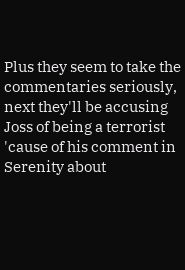Plus they seem to take the commentaries seriously, next they'll be accusing Joss of being a terrorist 'cause of his comment in Serenity about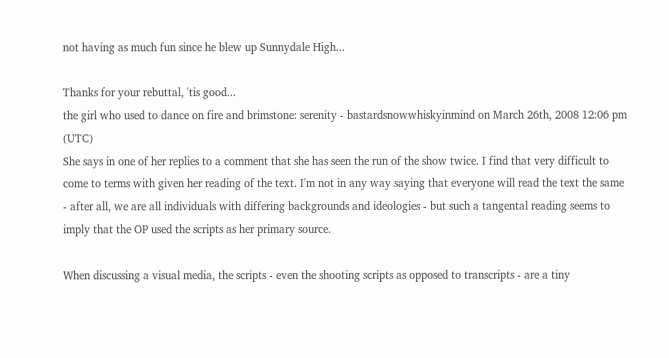not having as much fun since he blew up Sunnydale High...

Thanks for your rebuttal, 'tis good...
the girl who used to dance on fire and brimstone: serenity - bastardsnowwhiskyinmind on March 26th, 2008 12:06 pm (UTC)
She says in one of her replies to a comment that she has seen the run of the show twice. I find that very difficult to come to terms with given her reading of the text. I'm not in any way saying that everyone will read the text the same - after all, we are all individuals with differing backgrounds and ideologies - but such a tangental reading seems to imply that the OP used the scripts as her primary source.

When discussing a visual media, the scripts - even the shooting scripts as opposed to transcripts - are a tiny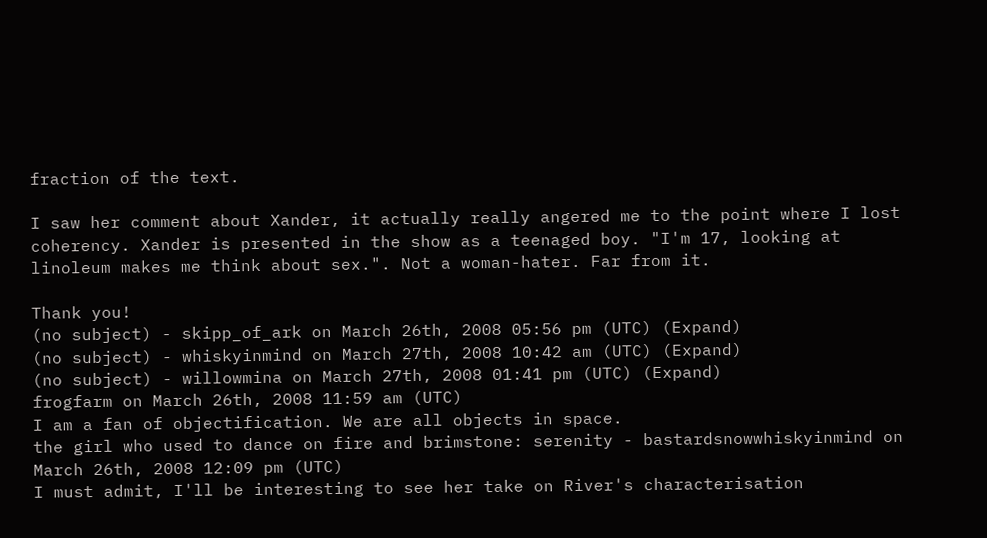fraction of the text.

I saw her comment about Xander, it actually really angered me to the point where I lost coherency. Xander is presented in the show as a teenaged boy. "I'm 17, looking at linoleum makes me think about sex.". Not a woman-hater. Far from it.

Thank you!
(no subject) - skipp_of_ark on March 26th, 2008 05:56 pm (UTC) (Expand)
(no subject) - whiskyinmind on March 27th, 2008 10:42 am (UTC) (Expand)
(no subject) - willowmina on March 27th, 2008 01:41 pm (UTC) (Expand)
frogfarm on March 26th, 2008 11:59 am (UTC)
I am a fan of objectification. We are all objects in space.
the girl who used to dance on fire and brimstone: serenity - bastardsnowwhiskyinmind on March 26th, 2008 12:09 pm (UTC)
I must admit, I'll be interesting to see her take on River's characterisation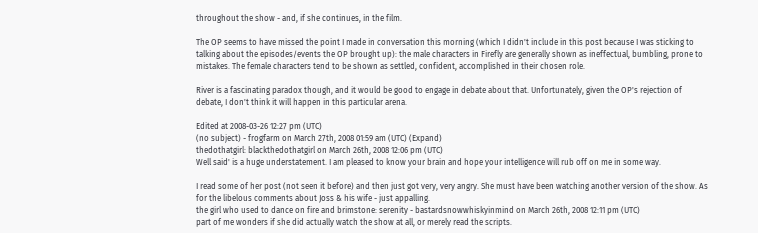throughout the show - and, if she continues, in the film.

The OP seems to have missed the point I made in conversation this morning (which I didn't include in this post because I was sticking to talking about the episodes/events the OP brought up): the male characters in Firefly are generally shown as ineffectual, bumbling, prone to mistakes. The female characters tend to be shown as settled, confident, accomplished in their chosen role.

River is a fascinating paradox though, and it would be good to engage in debate about that. Unfortunately, given the OP's rejection of debate, I don't think it will happen in this particular arena.

Edited at 2008-03-26 12:27 pm (UTC)
(no subject) - frogfarm on March 27th, 2008 01:59 am (UTC) (Expand)
thedothatgirl: blackthedothatgirl on March 26th, 2008 12:06 pm (UTC)
Well said' is a huge understatement. I am pleased to know your brain and hope your intelligence will rub off on me in some way.

I read some of her post (not seen it before) and then just got very, very angry. She must have been watching another version of the show. As for the libelous comments about Joss & his wife - just appalling.
the girl who used to dance on fire and brimstone: serenity - bastardsnowwhiskyinmind on March 26th, 2008 12:11 pm (UTC)
part of me wonders if she did actually watch the show at all, or merely read the scripts.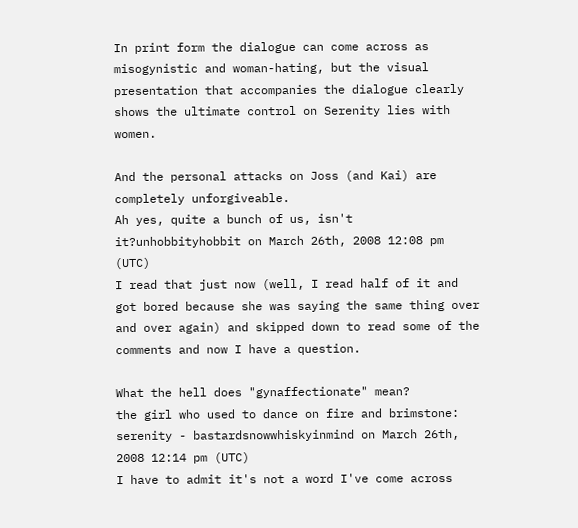In print form the dialogue can come across as misogynistic and woman-hating, but the visual presentation that accompanies the dialogue clearly shows the ultimate control on Serenity lies with women.

And the personal attacks on Joss (and Kai) are completely unforgiveable.
Ah yes, quite a bunch of us, isn't it?unhobbityhobbit on March 26th, 2008 12:08 pm (UTC)
I read that just now (well, I read half of it and got bored because she was saying the same thing over and over again) and skipped down to read some of the comments and now I have a question.

What the hell does "gynaffectionate" mean?
the girl who used to dance on fire and brimstone: serenity - bastardsnowwhiskyinmind on March 26th, 2008 12:14 pm (UTC)
I have to admit it's not a word I've come across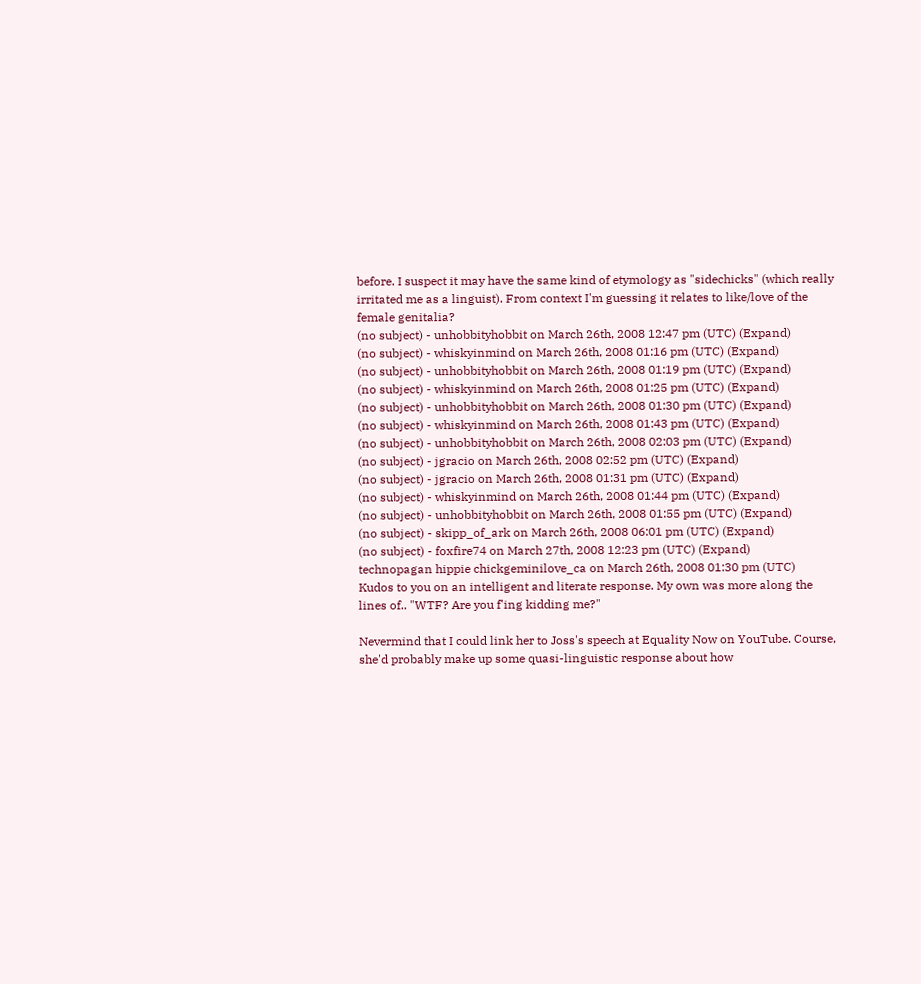before. I suspect it may have the same kind of etymology as "sidechicks" (which really irritated me as a linguist). From context I'm guessing it relates to like/love of the female genitalia?
(no subject) - unhobbityhobbit on March 26th, 2008 12:47 pm (UTC) (Expand)
(no subject) - whiskyinmind on March 26th, 2008 01:16 pm (UTC) (Expand)
(no subject) - unhobbityhobbit on March 26th, 2008 01:19 pm (UTC) (Expand)
(no subject) - whiskyinmind on March 26th, 2008 01:25 pm (UTC) (Expand)
(no subject) - unhobbityhobbit on March 26th, 2008 01:30 pm (UTC) (Expand)
(no subject) - whiskyinmind on March 26th, 2008 01:43 pm (UTC) (Expand)
(no subject) - unhobbityhobbit on March 26th, 2008 02:03 pm (UTC) (Expand)
(no subject) - jgracio on March 26th, 2008 02:52 pm (UTC) (Expand)
(no subject) - jgracio on March 26th, 2008 01:31 pm (UTC) (Expand)
(no subject) - whiskyinmind on March 26th, 2008 01:44 pm (UTC) (Expand)
(no subject) - unhobbityhobbit on March 26th, 2008 01:55 pm (UTC) (Expand)
(no subject) - skipp_of_ark on March 26th, 2008 06:01 pm (UTC) (Expand)
(no subject) - foxfire74 on March 27th, 2008 12:23 pm (UTC) (Expand)
technopagan hippie chickgeminilove_ca on March 26th, 2008 01:30 pm (UTC)
Kudos to you on an intelligent and literate response. My own was more along the lines of.. "WTF? Are you f'ing kidding me?"

Nevermind that I could link her to Joss's speech at Equality Now on YouTube. Course, she'd probably make up some quasi-linguistic response about how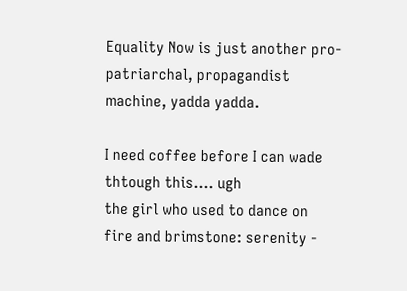Equality Now is just another pro-patriarchal, propagandist machine, yadda yadda.

I need coffee before I can wade thtough this.... ugh
the girl who used to dance on fire and brimstone: serenity -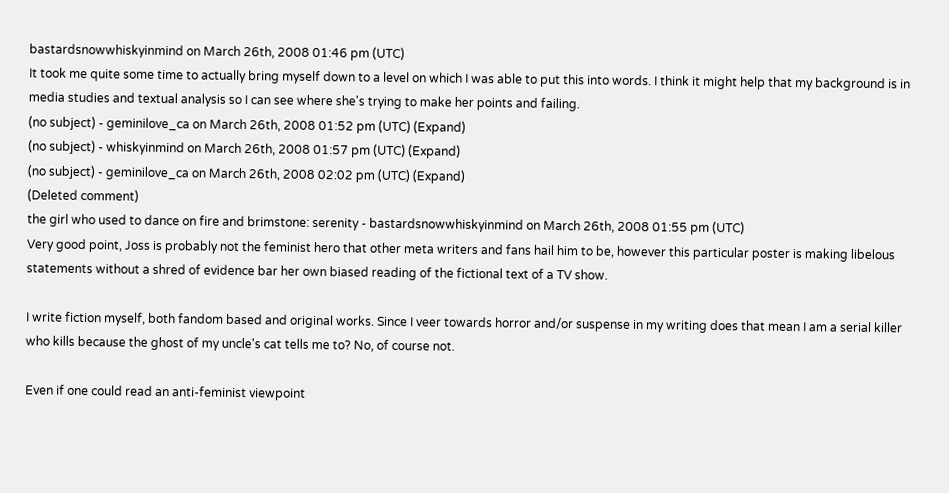bastardsnowwhiskyinmind on March 26th, 2008 01:46 pm (UTC)
It took me quite some time to actually bring myself down to a level on which I was able to put this into words. I think it might help that my background is in media studies and textual analysis so I can see where she's trying to make her points and failing.
(no subject) - geminilove_ca on March 26th, 2008 01:52 pm (UTC) (Expand)
(no subject) - whiskyinmind on March 26th, 2008 01:57 pm (UTC) (Expand)
(no subject) - geminilove_ca on March 26th, 2008 02:02 pm (UTC) (Expand)
(Deleted comment)
the girl who used to dance on fire and brimstone: serenity - bastardsnowwhiskyinmind on March 26th, 2008 01:55 pm (UTC)
Very good point, Joss is probably not the feminist hero that other meta writers and fans hail him to be, however this particular poster is making libelous statements without a shred of evidence bar her own biased reading of the fictional text of a TV show.

I write fiction myself, both fandom based and original works. Since I veer towards horror and/or suspense in my writing does that mean I am a serial killer who kills because the ghost of my uncle's cat tells me to? No, of course not.

Even if one could read an anti-feminist viewpoint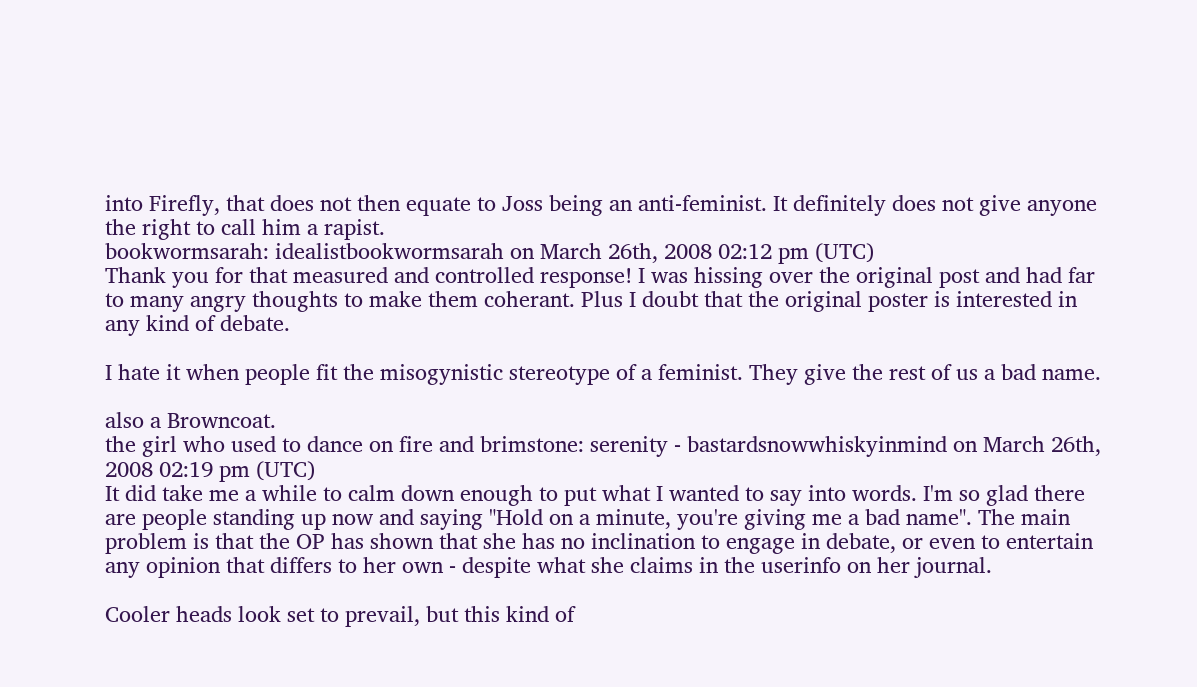into Firefly, that does not then equate to Joss being an anti-feminist. It definitely does not give anyone the right to call him a rapist.
bookwormsarah: idealistbookwormsarah on March 26th, 2008 02:12 pm (UTC)
Thank you for that measured and controlled response! I was hissing over the original post and had far to many angry thoughts to make them coherant. Plus I doubt that the original poster is interested in any kind of debate.

I hate it when people fit the misogynistic stereotype of a feminist. They give the rest of us a bad name.

also a Browncoat.
the girl who used to dance on fire and brimstone: serenity - bastardsnowwhiskyinmind on March 26th, 2008 02:19 pm (UTC)
It did take me a while to calm down enough to put what I wanted to say into words. I'm so glad there are people standing up now and saying "Hold on a minute, you're giving me a bad name". The main problem is that the OP has shown that she has no inclination to engage in debate, or even to entertain any opinion that differs to her own - despite what she claims in the userinfo on her journal.

Cooler heads look set to prevail, but this kind of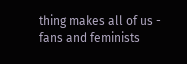thing makes all of us - fans and feminists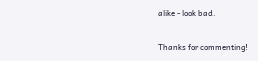alike - look bad.

Thanks for commenting!